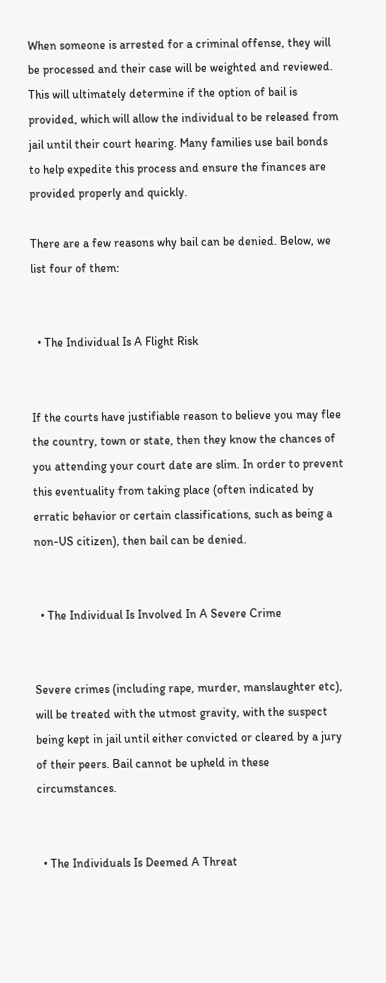When someone is arrested for a criminal offense, they will be processed and their case will be weighted and reviewed. This will ultimately determine if the option of bail is provided, which will allow the individual to be released from jail until their court hearing. Many families use bail bonds to help expedite this process and ensure the finances are provided properly and quickly.

There are a few reasons why bail can be denied. Below, we list four of them:


  • The Individual Is A Flight Risk


If the courts have justifiable reason to believe you may flee the country, town or state, then they know the chances of you attending your court date are slim. In order to prevent this eventuality from taking place (often indicated by erratic behavior or certain classifications, such as being a non-US citizen), then bail can be denied.


  • The Individual Is Involved In A Severe Crime


Severe crimes (including rape, murder, manslaughter etc), will be treated with the utmost gravity, with the suspect being kept in jail until either convicted or cleared by a jury of their peers. Bail cannot be upheld in these circumstances.


  • The Individuals Is Deemed A Threat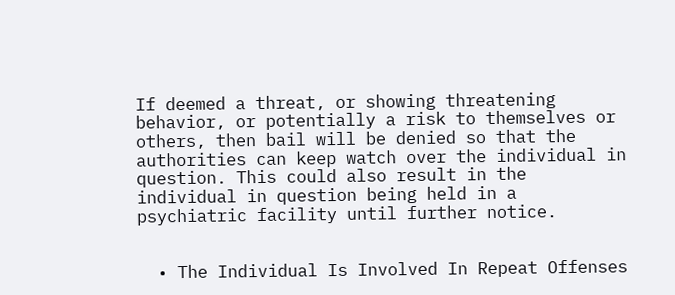If deemed a threat, or showing threatening behavior, or potentially a risk to themselves or others, then bail will be denied so that the authorities can keep watch over the individual in question. This could also result in the individual in question being held in a psychiatric facility until further notice.


  • The Individual Is Involved In Repeat Offenses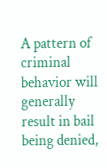A pattern of criminal behavior will generally result in bail being denied,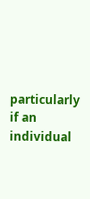particularly if an individual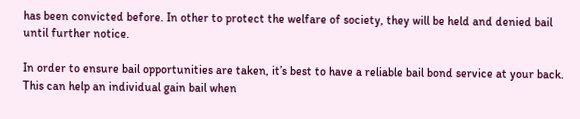has been convicted before. In other to protect the welfare of society, they will be held and denied bail until further notice.

In order to ensure bail opportunities are taken, it’s best to have a reliable bail bond service at your back. This can help an individual gain bail when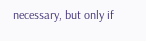necessary, but only if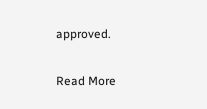approved.

Read More